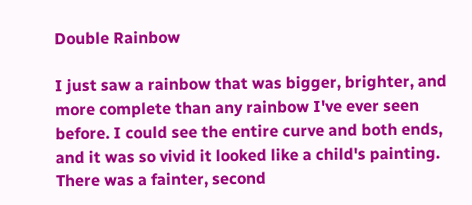Double Rainbow

I just saw a rainbow that was bigger, brighter, and more complete than any rainbow I've ever seen before. I could see the entire curve and both ends, and it was so vivid it looked like a child's painting. There was a fainter, second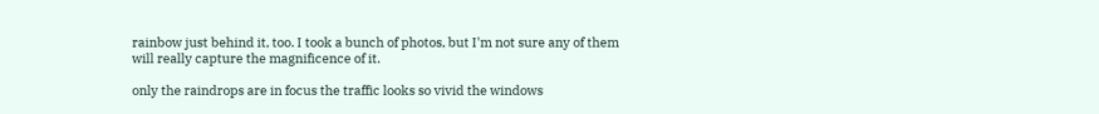rainbow just behind it, too. I took a bunch of photos, but I'm not sure any of them will really capture the magnificence of it.

only the raindrops are in focus the traffic looks so vivid the windows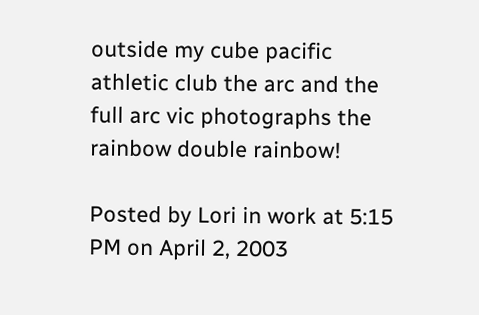outside my cube pacific athletic club the arc and the full arc vic photographs the rainbow double rainbow!

Posted by Lori in work at 5:15 PM on April 2, 2003